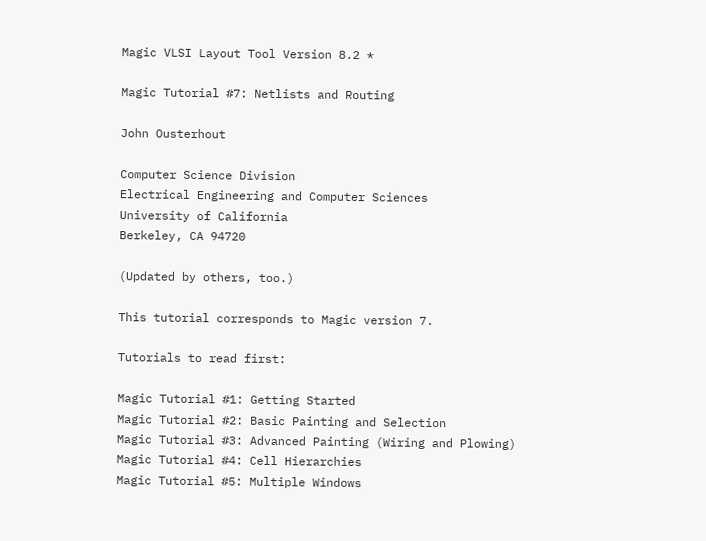Magic VLSI Layout Tool Version 8.2 *

Magic Tutorial #7: Netlists and Routing

John Ousterhout

Computer Science Division
Electrical Engineering and Computer Sciences
University of California
Berkeley, CA 94720

(Updated by others, too.)

This tutorial corresponds to Magic version 7.

Tutorials to read first:

Magic Tutorial #1: Getting Started
Magic Tutorial #2: Basic Painting and Selection
Magic Tutorial #3: Advanced Painting (Wiring and Plowing)
Magic Tutorial #4: Cell Hierarchies
Magic Tutorial #5: Multiple Windows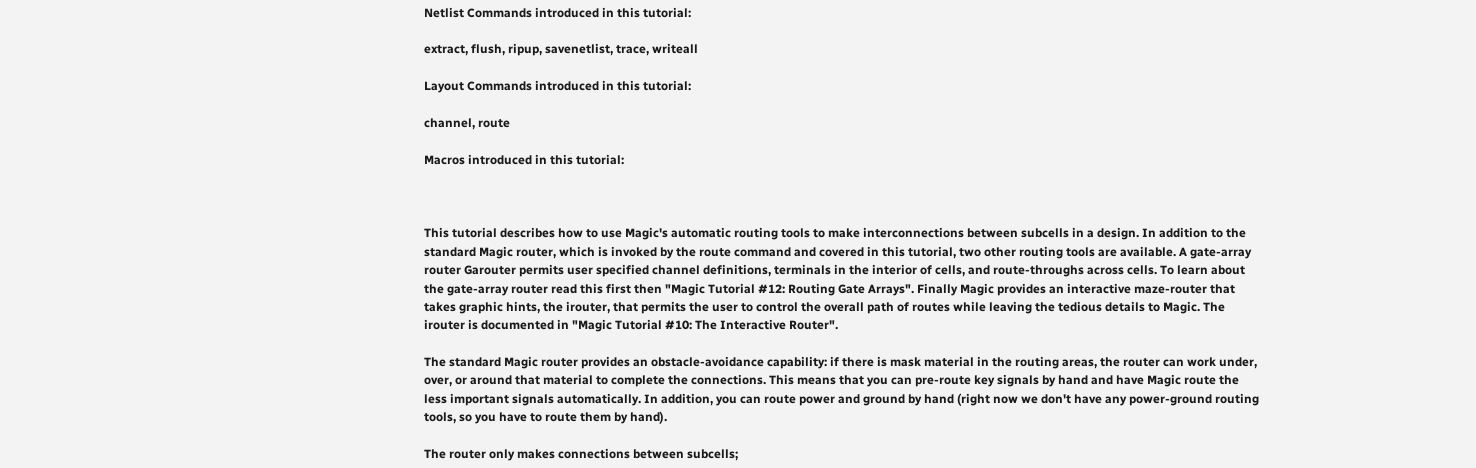Netlist Commands introduced in this tutorial:

extract, flush, ripup, savenetlist, trace, writeall

Layout Commands introduced in this tutorial:

channel, route

Macros introduced in this tutorial:



This tutorial describes how to use Magic's automatic routing tools to make interconnections between subcells in a design. In addition to the standard Magic router, which is invoked by the route command and covered in this tutorial, two other routing tools are available. A gate-array router Garouter permits user specified channel definitions, terminals in the interior of cells, and route-throughs across cells. To learn about the gate-array router read this first then "Magic Tutorial #12: Routing Gate Arrays". Finally Magic provides an interactive maze-router that takes graphic hints, the irouter, that permits the user to control the overall path of routes while leaving the tedious details to Magic. The irouter is documented in "Magic Tutorial #10: The Interactive Router".

The standard Magic router provides an obstacle-avoidance capability: if there is mask material in the routing areas, the router can work under, over, or around that material to complete the connections. This means that you can pre-route key signals by hand and have Magic route the less important signals automatically. In addition, you can route power and ground by hand (right now we don't have any power-ground routing tools, so you have to route them by hand).

The router only makes connections between subcells;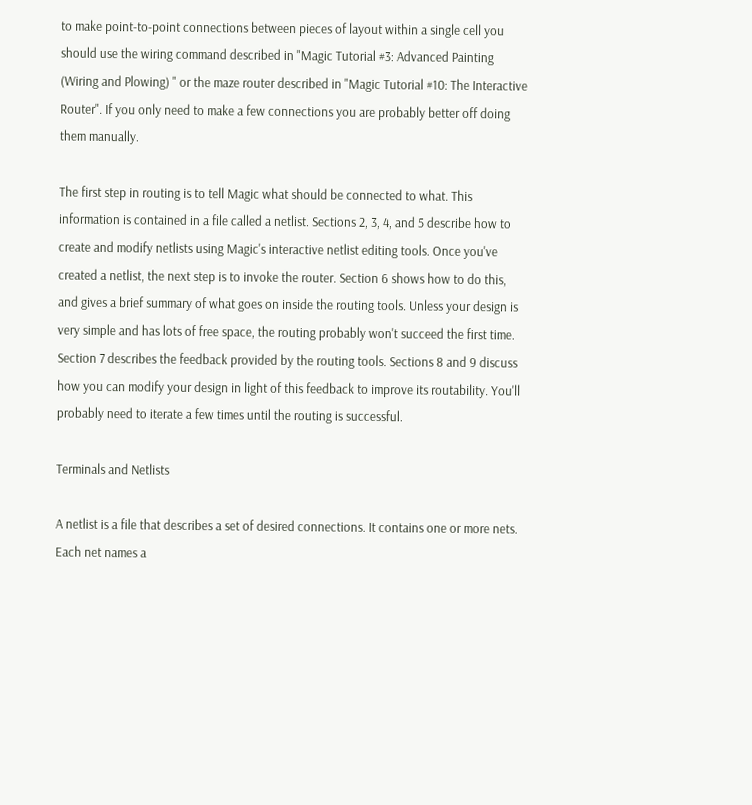to make point-to-point connections between pieces of layout within a single cell you should use the wiring command described in "Magic Tutorial #3: Advanced Painting (Wiring and Plowing) " or the maze router described in "Magic Tutorial #10: The Interactive Router". If you only need to make a few connections you are probably better off doing them manually.

The first step in routing is to tell Magic what should be connected to what. This information is contained in a file called a netlist. Sections 2, 3, 4, and 5 describe how to create and modify netlists using Magic's interactive netlist editing tools. Once you've created a netlist, the next step is to invoke the router. Section 6 shows how to do this, and gives a brief summary of what goes on inside the routing tools. Unless your design is very simple and has lots of free space, the routing probably won't succeed the first time. Section 7 describes the feedback provided by the routing tools. Sections 8 and 9 discuss how you can modify your design in light of this feedback to improve its routability. You'll probably need to iterate a few times until the routing is successful.

Terminals and Netlists

A netlist is a file that describes a set of desired connections. It contains one or more nets. Each net names a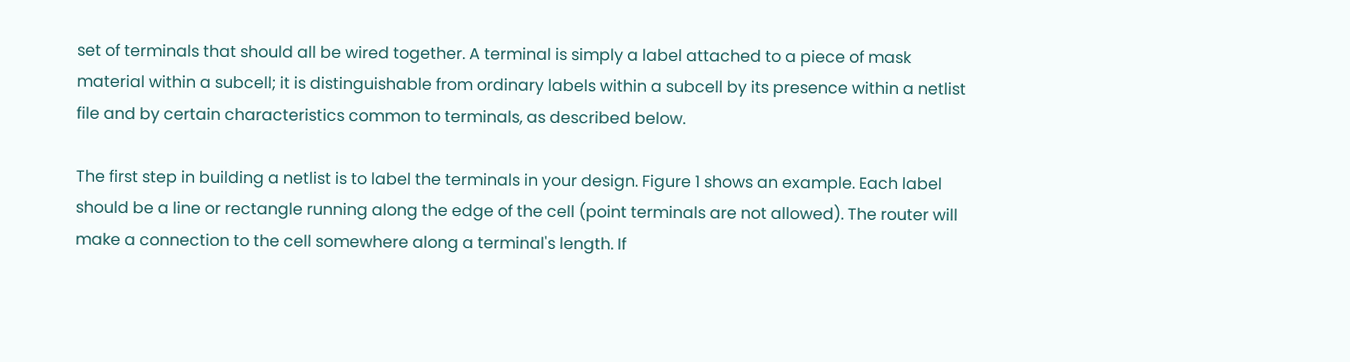set of terminals that should all be wired together. A terminal is simply a label attached to a piece of mask material within a subcell; it is distinguishable from ordinary labels within a subcell by its presence within a netlist file and by certain characteristics common to terminals, as described below.

The first step in building a netlist is to label the terminals in your design. Figure 1 shows an example. Each label should be a line or rectangle running along the edge of the cell (point terminals are not allowed). The router will make a connection to the cell somewhere along a terminal's length. If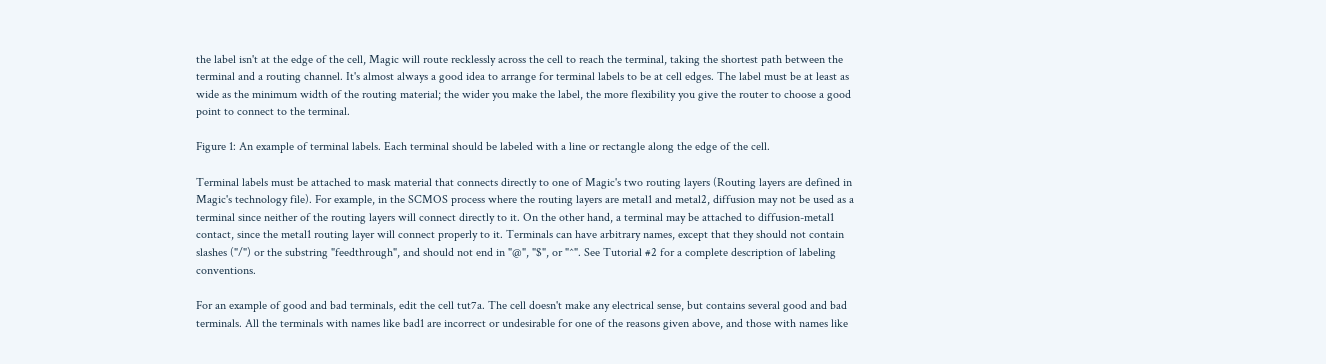the label isn't at the edge of the cell, Magic will route recklessly across the cell to reach the terminal, taking the shortest path between the terminal and a routing channel. It's almost always a good idea to arrange for terminal labels to be at cell edges. The label must be at least as wide as the minimum width of the routing material; the wider you make the label, the more flexibility you give the router to choose a good point to connect to the terminal.

Figure 1: An example of terminal labels. Each terminal should be labeled with a line or rectangle along the edge of the cell.

Terminal labels must be attached to mask material that connects directly to one of Magic's two routing layers (Routing layers are defined in Magic's technology file). For example, in the SCMOS process where the routing layers are metal1 and metal2, diffusion may not be used as a terminal since neither of the routing layers will connect directly to it. On the other hand, a terminal may be attached to diffusion-metal1 contact, since the metal1 routing layer will connect properly to it. Terminals can have arbitrary names, except that they should not contain slashes ("/") or the substring "feedthrough", and should not end in "@", "$", or "^". See Tutorial #2 for a complete description of labeling conventions.

For an example of good and bad terminals, edit the cell tut7a. The cell doesn't make any electrical sense, but contains several good and bad terminals. All the terminals with names like bad1 are incorrect or undesirable for one of the reasons given above, and those with names like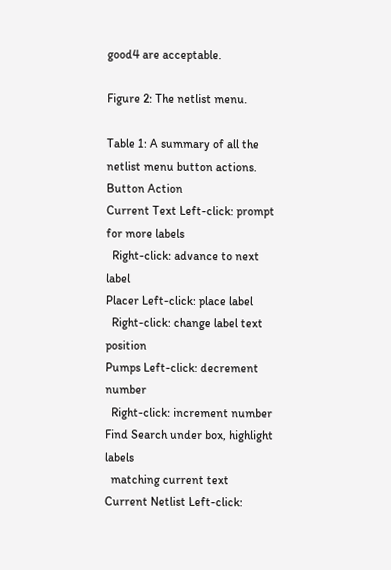good4 are acceptable.

Figure 2: The netlist menu.

Table 1: A summary of all the netlist menu button actions.
Button Action
Current Text Left-click: prompt for more labels
  Right-click: advance to next label
Placer Left-click: place label
  Right-click: change label text position
Pumps Left-click: decrement number
  Right-click: increment number
Find Search under box, highlight labels
  matching current text
Current Netlist Left-click: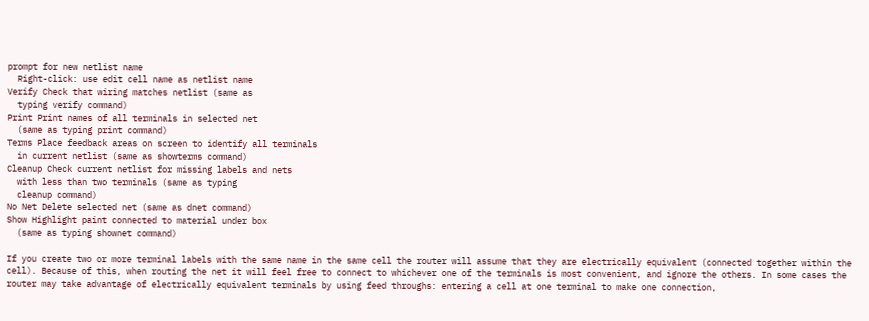prompt for new netlist name
  Right-click: use edit cell name as netlist name
Verify Check that wiring matches netlist (same as
  typing verify command)
Print Print names of all terminals in selected net
  (same as typing print command)
Terms Place feedback areas on screen to identify all terminals
  in current netlist (same as showterms command)
Cleanup Check current netlist for missing labels and nets
  with less than two terminals (same as typing
  cleanup command)
No Net Delete selected net (same as dnet command)
Show Highlight paint connected to material under box
  (same as typing shownet command)

If you create two or more terminal labels with the same name in the same cell the router will assume that they are electrically equivalent (connected together within the cell). Because of this, when routing the net it will feel free to connect to whichever one of the terminals is most convenient, and ignore the others. In some cases the router may take advantage of electrically equivalent terminals by using feed throughs: entering a cell at one terminal to make one connection,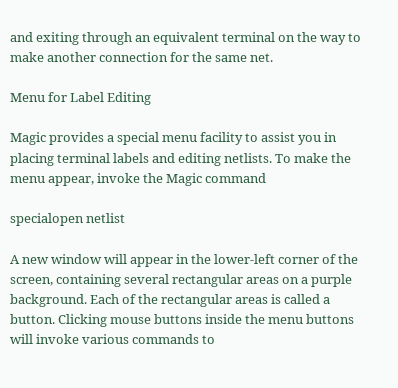and exiting through an equivalent terminal on the way to make another connection for the same net.

Menu for Label Editing

Magic provides a special menu facility to assist you in placing terminal labels and editing netlists. To make the menu appear, invoke the Magic command

specialopen netlist

A new window will appear in the lower-left corner of the screen, containing several rectangular areas on a purple background. Each of the rectangular areas is called a button. Clicking mouse buttons inside the menu buttons will invoke various commands to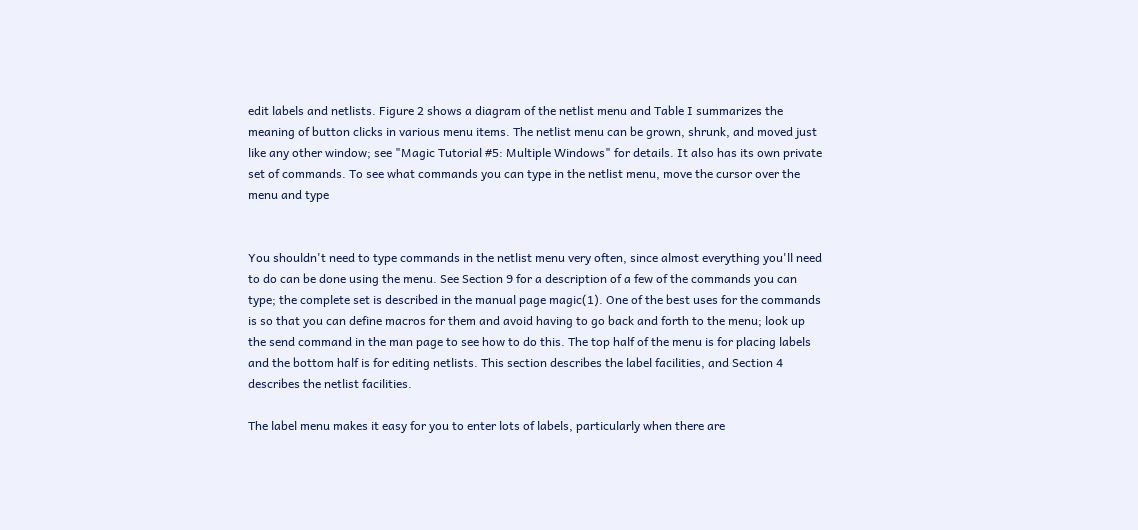edit labels and netlists. Figure 2 shows a diagram of the netlist menu and Table I summarizes the meaning of button clicks in various menu items. The netlist menu can be grown, shrunk, and moved just like any other window; see "Magic Tutorial #5: Multiple Windows" for details. It also has its own private set of commands. To see what commands you can type in the netlist menu, move the cursor over the menu and type


You shouldn't need to type commands in the netlist menu very often, since almost everything you'll need to do can be done using the menu. See Section 9 for a description of a few of the commands you can type; the complete set is described in the manual page magic(1). One of the best uses for the commands is so that you can define macros for them and avoid having to go back and forth to the menu; look up the send command in the man page to see how to do this. The top half of the menu is for placing labels and the bottom half is for editing netlists. This section describes the label facilities, and Section 4 describes the netlist facilities.

The label menu makes it easy for you to enter lots of labels, particularly when there are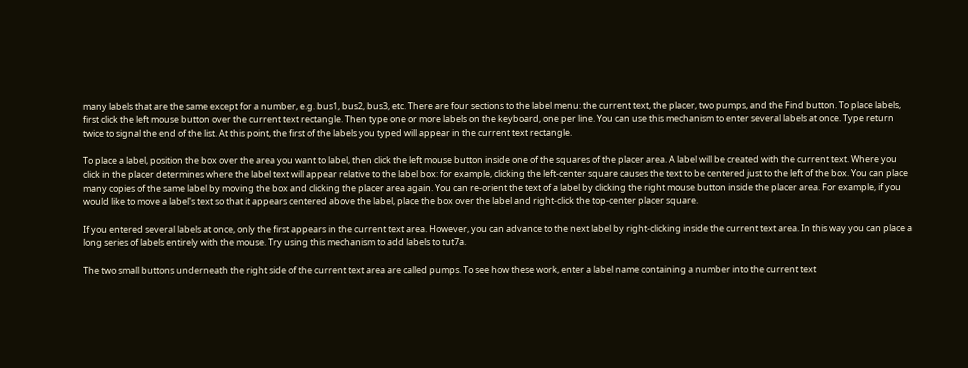many labels that are the same except for a number, e.g. bus1, bus2, bus3, etc. There are four sections to the label menu: the current text, the placer, two pumps, and the Find button. To place labels, first click the left mouse button over the current text rectangle. Then type one or more labels on the keyboard, one per line. You can use this mechanism to enter several labels at once. Type return twice to signal the end of the list. At this point, the first of the labels you typed will appear in the current text rectangle.

To place a label, position the box over the area you want to label, then click the left mouse button inside one of the squares of the placer area. A label will be created with the current text. Where you click in the placer determines where the label text will appear relative to the label box: for example, clicking the left-center square causes the text to be centered just to the left of the box. You can place many copies of the same label by moving the box and clicking the placer area again. You can re-orient the text of a label by clicking the right mouse button inside the placer area. For example, if you would like to move a label's text so that it appears centered above the label, place the box over the label and right-click the top-center placer square.

If you entered several labels at once, only the first appears in the current text area. However, you can advance to the next label by right-clicking inside the current text area. In this way you can place a long series of labels entirely with the mouse. Try using this mechanism to add labels to tut7a.

The two small buttons underneath the right side of the current text area are called pumps. To see how these work, enter a label name containing a number into the current text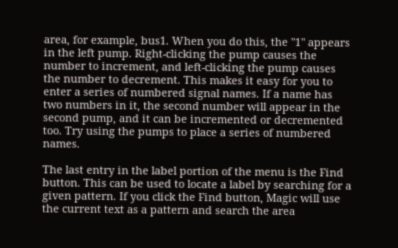area, for example, bus1. When you do this, the "1" appears in the left pump. Right-clicking the pump causes the number to increment, and left-clicking the pump causes the number to decrement. This makes it easy for you to enter a series of numbered signal names. If a name has two numbers in it, the second number will appear in the second pump, and it can be incremented or decremented too. Try using the pumps to place a series of numbered names.

The last entry in the label portion of the menu is the Find button. This can be used to locate a label by searching for a given pattern. If you click the Find button, Magic will use the current text as a pattern and search the area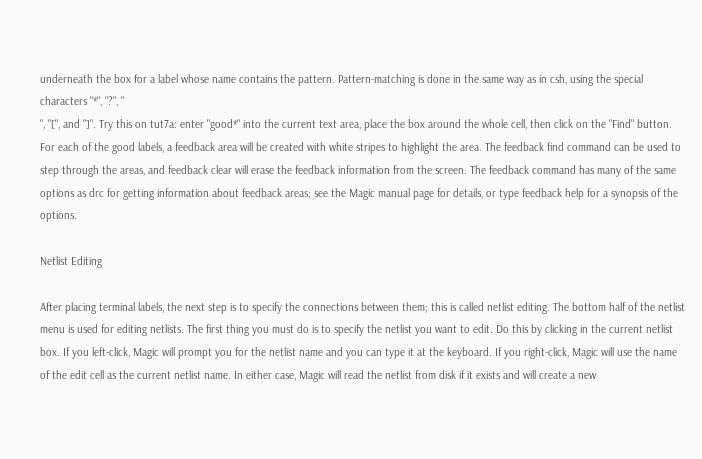underneath the box for a label whose name contains the pattern. Pattern-matching is done in the same way as in csh, using the special characters "*", "?", "
", "[", and "]". Try this on tut7a: enter "good*" into the current text area, place the box around the whole cell, then click on the "Find" button. For each of the good labels, a feedback area will be created with white stripes to highlight the area. The feedback find command can be used to step through the areas, and feedback clear will erase the feedback information from the screen. The feedback command has many of the same options as drc for getting information about feedback areas; see the Magic manual page for details, or type feedback help for a synopsis of the options.

Netlist Editing

After placing terminal labels, the next step is to specify the connections between them; this is called netlist editing. The bottom half of the netlist menu is used for editing netlists. The first thing you must do is to specify the netlist you want to edit. Do this by clicking in the current netlist box. If you left-click, Magic will prompt you for the netlist name and you can type it at the keyboard. If you right-click, Magic will use the name of the edit cell as the current netlist name. In either case, Magic will read the netlist from disk if it exists and will create a new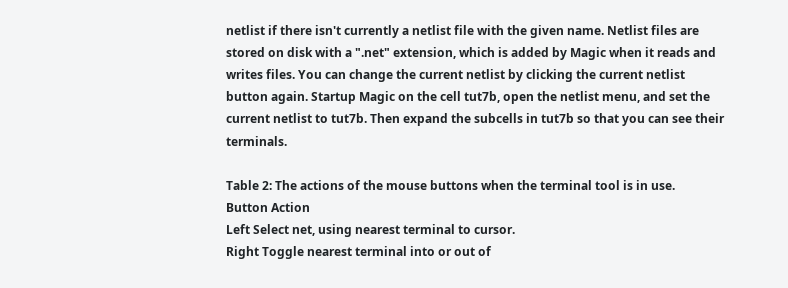netlist if there isn't currently a netlist file with the given name. Netlist files are stored on disk with a ".net" extension, which is added by Magic when it reads and writes files. You can change the current netlist by clicking the current netlist button again. Startup Magic on the cell tut7b, open the netlist menu, and set the current netlist to tut7b. Then expand the subcells in tut7b so that you can see their terminals.

Table 2: The actions of the mouse buttons when the terminal tool is in use.
Button Action
Left Select net, using nearest terminal to cursor.
Right Toggle nearest terminal into or out of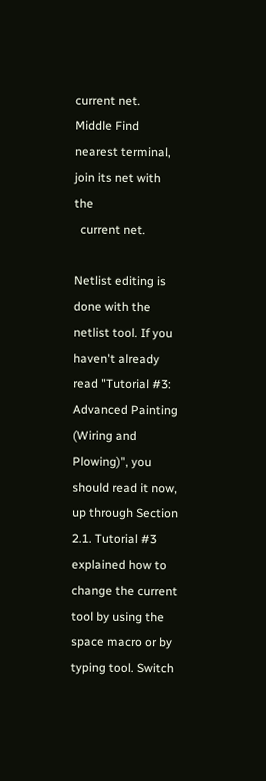current net.
Middle Find nearest terminal, join its net with the
  current net.

Netlist editing is done with the netlist tool. If you haven't already read "Tutorial #3: Advanced Painting (Wiring and Plowing)", you should read it now, up through Section 2.1. Tutorial #3 explained how to change the current tool by using the space macro or by typing tool. Switch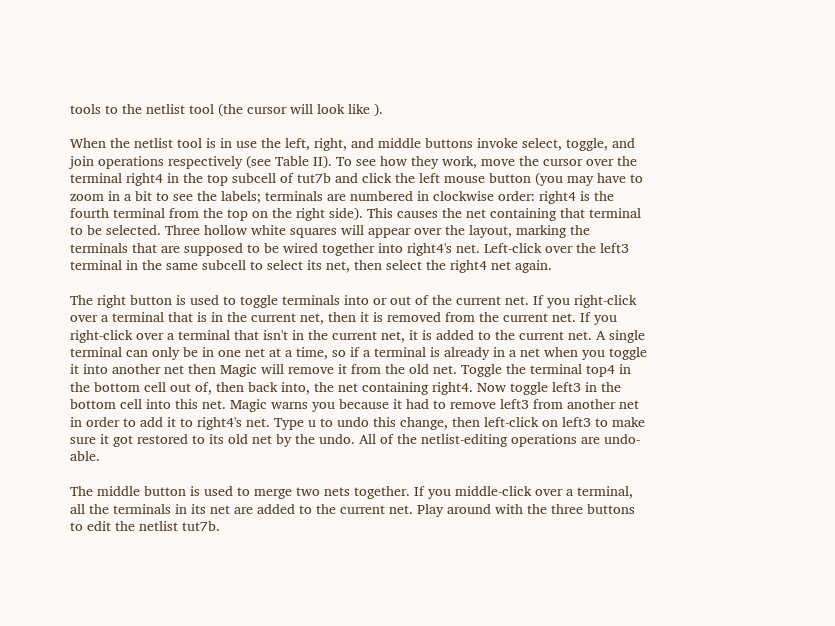tools to the netlist tool (the cursor will look like ).

When the netlist tool is in use the left, right, and middle buttons invoke select, toggle, and join operations respectively (see Table II). To see how they work, move the cursor over the terminal right4 in the top subcell of tut7b and click the left mouse button (you may have to zoom in a bit to see the labels; terminals are numbered in clockwise order: right4 is the fourth terminal from the top on the right side). This causes the net containing that terminal to be selected. Three hollow white squares will appear over the layout, marking the terminals that are supposed to be wired together into right4's net. Left-click over the left3 terminal in the same subcell to select its net, then select the right4 net again.

The right button is used to toggle terminals into or out of the current net. If you right-click over a terminal that is in the current net, then it is removed from the current net. If you right-click over a terminal that isn't in the current net, it is added to the current net. A single terminal can only be in one net at a time, so if a terminal is already in a net when you toggle it into another net then Magic will remove it from the old net. Toggle the terminal top4 in the bottom cell out of, then back into, the net containing right4. Now toggle left3 in the bottom cell into this net. Magic warns you because it had to remove left3 from another net in order to add it to right4's net. Type u to undo this change, then left-click on left3 to make sure it got restored to its old net by the undo. All of the netlist-editing operations are undo-able.

The middle button is used to merge two nets together. If you middle-click over a terminal, all the terminals in its net are added to the current net. Play around with the three buttons to edit the netlist tut7b.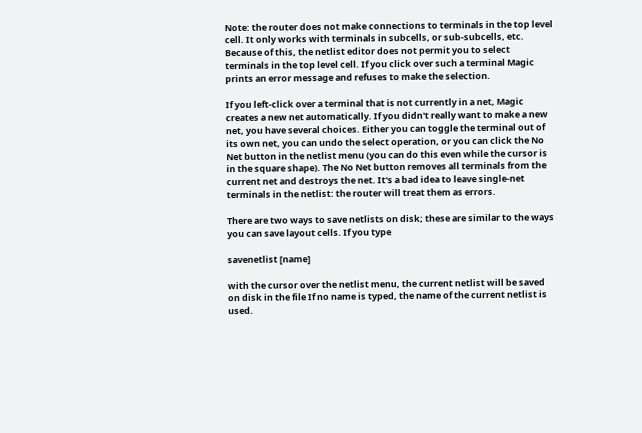Note: the router does not make connections to terminals in the top level cell. It only works with terminals in subcells, or sub-subcells, etc. Because of this, the netlist editor does not permit you to select terminals in the top level cell. If you click over such a terminal Magic prints an error message and refuses to make the selection.

If you left-click over a terminal that is not currently in a net, Magic creates a new net automatically. If you didn't really want to make a new net, you have several choices. Either you can toggle the terminal out of its own net, you can undo the select operation, or you can click the No Net button in the netlist menu (you can do this even while the cursor is in the square shape). The No Net button removes all terminals from the current net and destroys the net. It's a bad idea to leave single-net terminals in the netlist: the router will treat them as errors.

There are two ways to save netlists on disk; these are similar to the ways you can save layout cells. If you type

savenetlist [name]

with the cursor over the netlist menu, the current netlist will be saved on disk in the file If no name is typed, the name of the current netlist is used.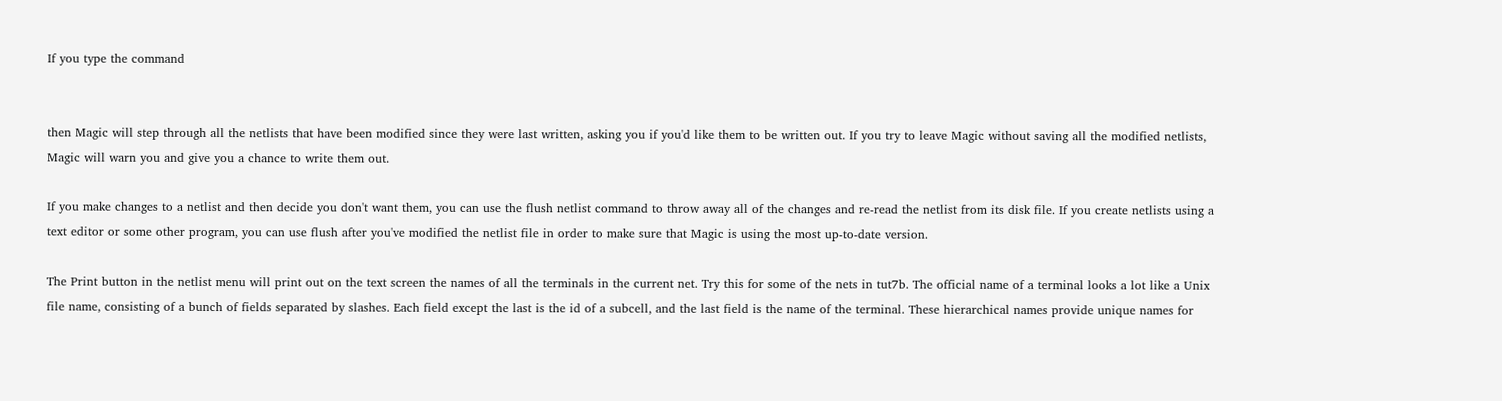If you type the command


then Magic will step through all the netlists that have been modified since they were last written, asking you if you'd like them to be written out. If you try to leave Magic without saving all the modified netlists, Magic will warn you and give you a chance to write them out.

If you make changes to a netlist and then decide you don't want them, you can use the flush netlist command to throw away all of the changes and re-read the netlist from its disk file. If you create netlists using a text editor or some other program, you can use flush after you've modified the netlist file in order to make sure that Magic is using the most up-to-date version.

The Print button in the netlist menu will print out on the text screen the names of all the terminals in the current net. Try this for some of the nets in tut7b. The official name of a terminal looks a lot like a Unix file name, consisting of a bunch of fields separated by slashes. Each field except the last is the id of a subcell, and the last field is the name of the terminal. These hierarchical names provide unique names for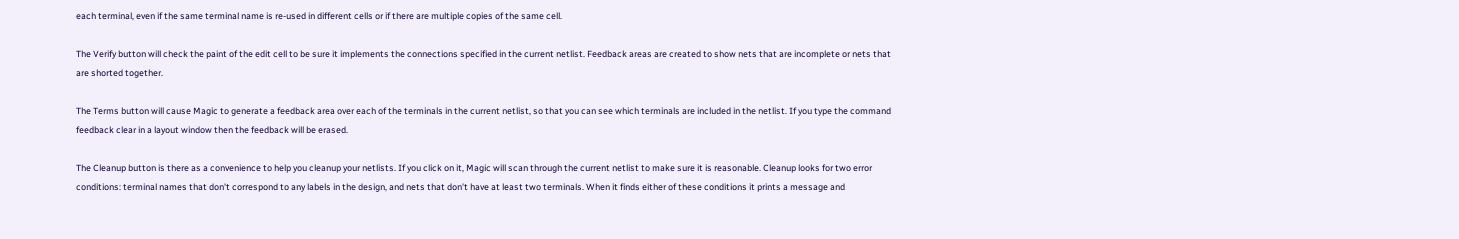each terminal, even if the same terminal name is re-used in different cells or if there are multiple copies of the same cell.

The Verify button will check the paint of the edit cell to be sure it implements the connections specified in the current netlist. Feedback areas are created to show nets that are incomplete or nets that are shorted together.

The Terms button will cause Magic to generate a feedback area over each of the terminals in the current netlist, so that you can see which terminals are included in the netlist. If you type the command feedback clear in a layout window then the feedback will be erased.

The Cleanup button is there as a convenience to help you cleanup your netlists. If you click on it, Magic will scan through the current netlist to make sure it is reasonable. Cleanup looks for two error conditions: terminal names that don't correspond to any labels in the design, and nets that don't have at least two terminals. When it finds either of these conditions it prints a message and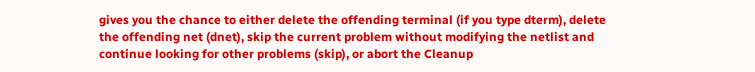gives you the chance to either delete the offending terminal (if you type dterm), delete the offending net (dnet), skip the current problem without modifying the netlist and continue looking for other problems (skip), or abort the Cleanup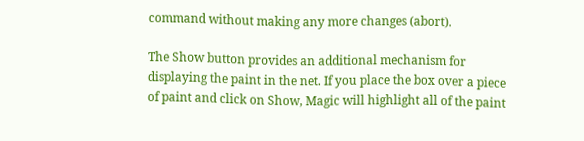command without making any more changes (abort).

The Show button provides an additional mechanism for displaying the paint in the net. If you place the box over a piece of paint and click on Show, Magic will highlight all of the paint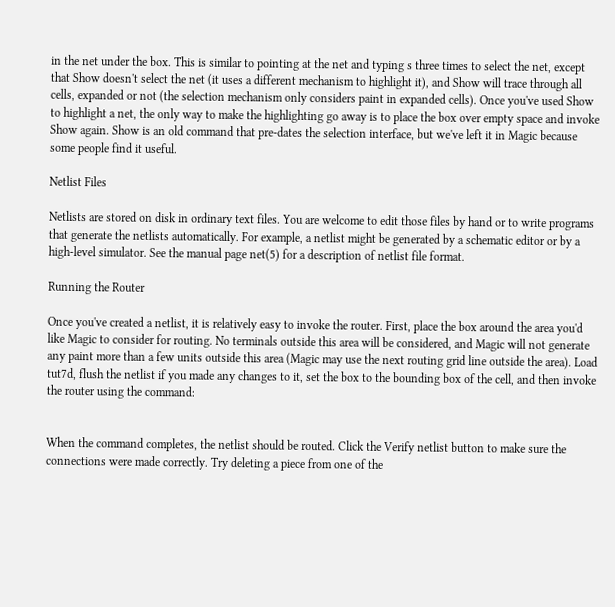in the net under the box. This is similar to pointing at the net and typing s three times to select the net, except that Show doesn't select the net (it uses a different mechanism to highlight it), and Show will trace through all cells, expanded or not (the selection mechanism only considers paint in expanded cells). Once you've used Show to highlight a net, the only way to make the highlighting go away is to place the box over empty space and invoke Show again. Show is an old command that pre-dates the selection interface, but we've left it in Magic because some people find it useful.

Netlist Files

Netlists are stored on disk in ordinary text files. You are welcome to edit those files by hand or to write programs that generate the netlists automatically. For example, a netlist might be generated by a schematic editor or by a high-level simulator. See the manual page net(5) for a description of netlist file format.

Running the Router

Once you've created a netlist, it is relatively easy to invoke the router. First, place the box around the area you'd like Magic to consider for routing. No terminals outside this area will be considered, and Magic will not generate any paint more than a few units outside this area (Magic may use the next routing grid line outside the area). Load tut7d, flush the netlist if you made any changes to it, set the box to the bounding box of the cell, and then invoke the router using the command:


When the command completes, the netlist should be routed. Click the Verify netlist button to make sure the connections were made correctly. Try deleting a piece from one of the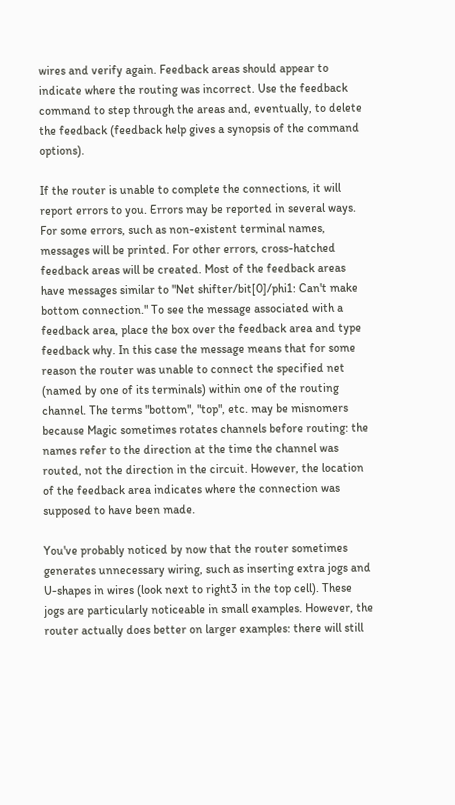wires and verify again. Feedback areas should appear to indicate where the routing was incorrect. Use the feedback command to step through the areas and, eventually, to delete the feedback (feedback help gives a synopsis of the command options).

If the router is unable to complete the connections, it will report errors to you. Errors may be reported in several ways. For some errors, such as non-existent terminal names, messages will be printed. For other errors, cross-hatched feedback areas will be created. Most of the feedback areas have messages similar to "Net shifter/bit[0]/phi1: Can't make bottom connection." To see the message associated with a feedback area, place the box over the feedback area and type feedback why. In this case the message means that for some reason the router was unable to connect the specified net (named by one of its terminals) within one of the routing channel. The terms "bottom", "top", etc. may be misnomers because Magic sometimes rotates channels before routing: the names refer to the direction at the time the channel was routed, not the direction in the circuit. However, the location of the feedback area indicates where the connection was supposed to have been made.

You've probably noticed by now that the router sometimes generates unnecessary wiring, such as inserting extra jogs and U-shapes in wires (look next to right3 in the top cell). These jogs are particularly noticeable in small examples. However, the router actually does better on larger examples: there will still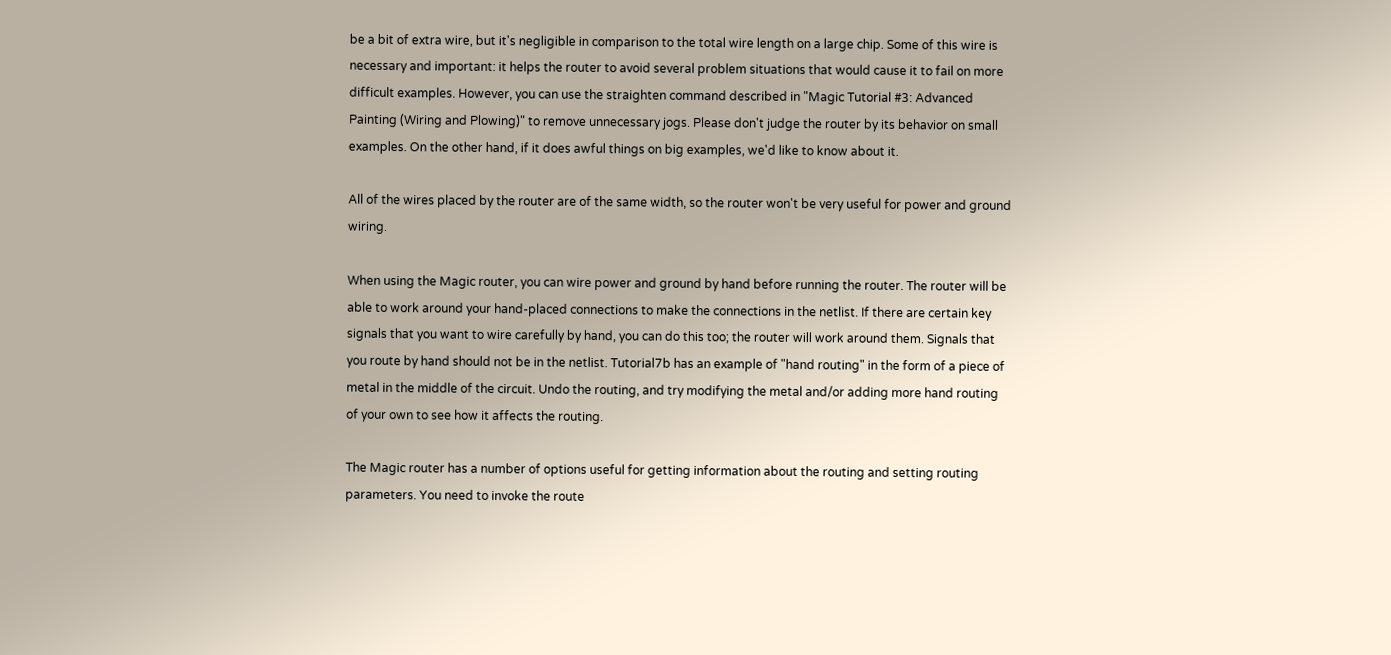be a bit of extra wire, but it's negligible in comparison to the total wire length on a large chip. Some of this wire is necessary and important: it helps the router to avoid several problem situations that would cause it to fail on more difficult examples. However, you can use the straighten command described in "Magic Tutorial #3: Advanced Painting (Wiring and Plowing)" to remove unnecessary jogs. Please don't judge the router by its behavior on small examples. On the other hand, if it does awful things on big examples, we'd like to know about it.

All of the wires placed by the router are of the same width, so the router won't be very useful for power and ground wiring.

When using the Magic router, you can wire power and ground by hand before running the router. The router will be able to work around your hand-placed connections to make the connections in the netlist. If there are certain key signals that you want to wire carefully by hand, you can do this too; the router will work around them. Signals that you route by hand should not be in the netlist. Tutorial7b has an example of "hand routing" in the form of a piece of metal in the middle of the circuit. Undo the routing, and try modifying the metal and/or adding more hand routing of your own to see how it affects the routing.

The Magic router has a number of options useful for getting information about the routing and setting routing parameters. You need to invoke the route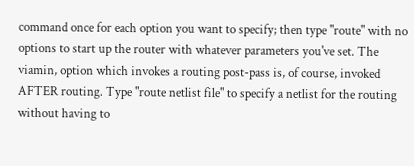command once for each option you want to specify; then type "route" with no options to start up the router with whatever parameters you've set. The viamin, option which invokes a routing post-pass is, of course, invoked AFTER routing. Type "route netlist file" to specify a netlist for the routing without having to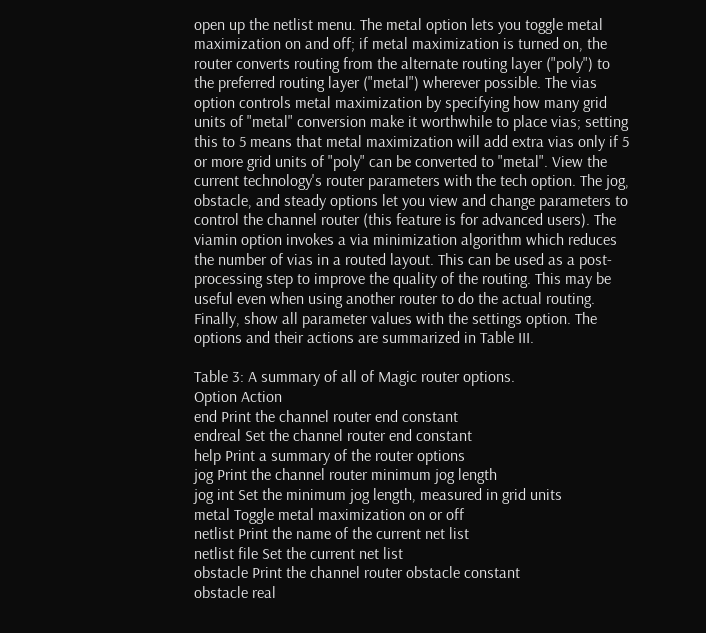open up the netlist menu. The metal option lets you toggle metal maximization on and off; if metal maximization is turned on, the router converts routing from the alternate routing layer ("poly") to the preferred routing layer ("metal") wherever possible. The vias option controls metal maximization by specifying how many grid units of "metal" conversion make it worthwhile to place vias; setting this to 5 means that metal maximization will add extra vias only if 5 or more grid units of "poly" can be converted to "metal". View the current technology's router parameters with the tech option. The jog, obstacle, and steady options let you view and change parameters to control the channel router (this feature is for advanced users). The viamin option invokes a via minimization algorithm which reduces the number of vias in a routed layout. This can be used as a post-processing step to improve the quality of the routing. This may be useful even when using another router to do the actual routing. Finally, show all parameter values with the settings option. The options and their actions are summarized in Table III.

Table 3: A summary of all of Magic router options.
Option Action
end Print the channel router end constant
endreal Set the channel router end constant
help Print a summary of the router options
jog Print the channel router minimum jog length
jog int Set the minimum jog length, measured in grid units
metal Toggle metal maximization on or off
netlist Print the name of the current net list
netlist file Set the current net list
obstacle Print the channel router obstacle constant
obstacle real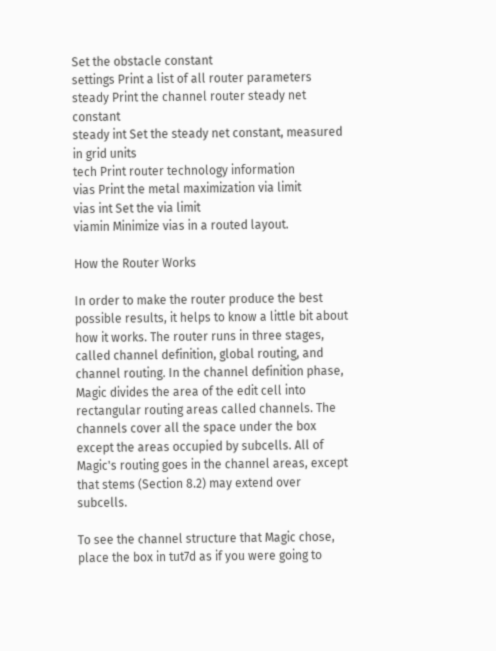Set the obstacle constant
settings Print a list of all router parameters
steady Print the channel router steady net constant
steady int Set the steady net constant, measured in grid units
tech Print router technology information
vias Print the metal maximization via limit
vias int Set the via limit
viamin Minimize vias in a routed layout.

How the Router Works

In order to make the router produce the best possible results, it helps to know a little bit about how it works. The router runs in three stages, called channel definition, global routing, and channel routing. In the channel definition phase, Magic divides the area of the edit cell into rectangular routing areas called channels. The channels cover all the space under the box except the areas occupied by subcells. All of Magic's routing goes in the channel areas, except that stems (Section 8.2) may extend over subcells.

To see the channel structure that Magic chose, place the box in tut7d as if you were going to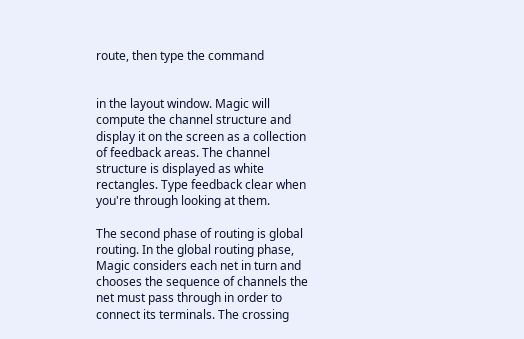route, then type the command


in the layout window. Magic will compute the channel structure and display it on the screen as a collection of feedback areas. The channel structure is displayed as white rectangles. Type feedback clear when you're through looking at them.

The second phase of routing is global routing. In the global routing phase, Magic considers each net in turn and chooses the sequence of channels the net must pass through in order to connect its terminals. The crossing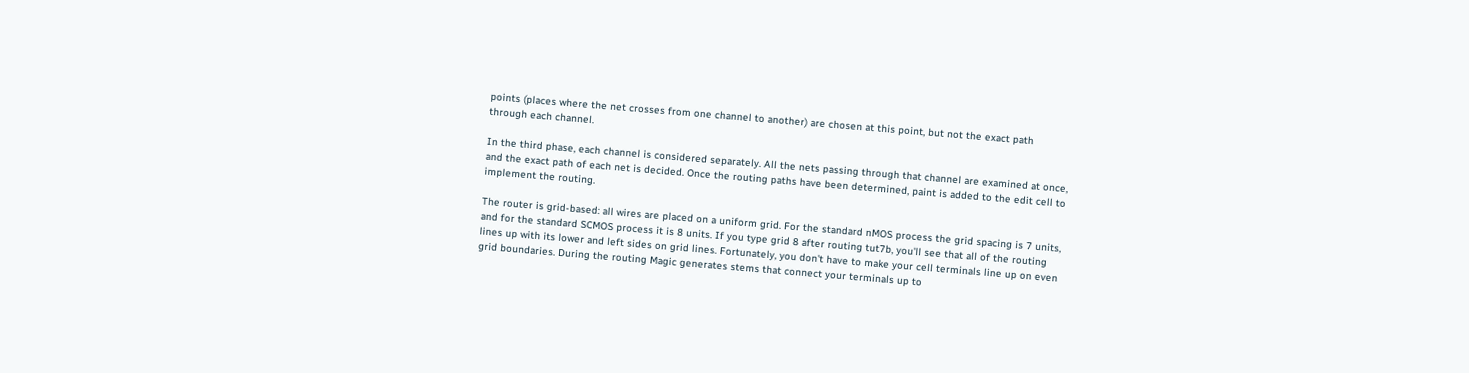points (places where the net crosses from one channel to another) are chosen at this point, but not the exact path through each channel.

In the third phase, each channel is considered separately. All the nets passing through that channel are examined at once, and the exact path of each net is decided. Once the routing paths have been determined, paint is added to the edit cell to implement the routing.

The router is grid-based: all wires are placed on a uniform grid. For the standard nMOS process the grid spacing is 7 units, and for the standard SCMOS process it is 8 units. If you type grid 8 after routing tut7b, you'll see that all of the routing lines up with its lower and left sides on grid lines. Fortunately, you don't have to make your cell terminals line up on even grid boundaries. During the routing Magic generates stems that connect your terminals up to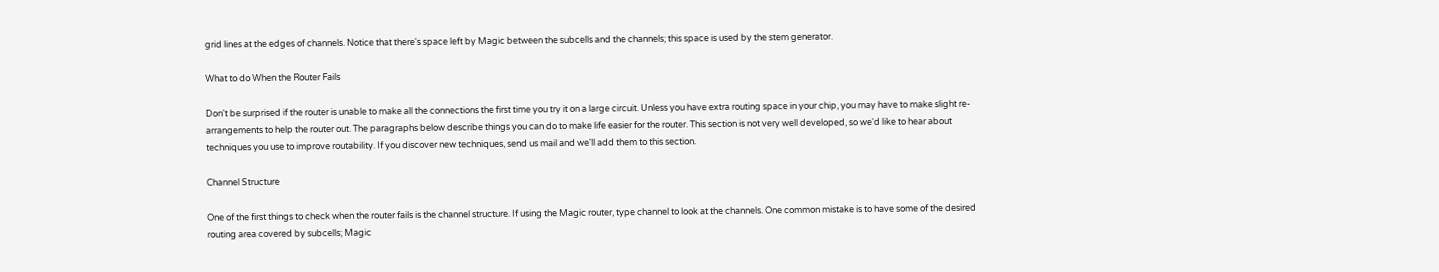grid lines at the edges of channels. Notice that there's space left by Magic between the subcells and the channels; this space is used by the stem generator.

What to do When the Router Fails

Don't be surprised if the router is unable to make all the connections the first time you try it on a large circuit. Unless you have extra routing space in your chip, you may have to make slight re-arrangements to help the router out. The paragraphs below describe things you can do to make life easier for the router. This section is not very well developed, so we'd like to hear about techniques you use to improve routability. If you discover new techniques, send us mail and we'll add them to this section.

Channel Structure

One of the first things to check when the router fails is the channel structure. If using the Magic router, type channel to look at the channels. One common mistake is to have some of the desired routing area covered by subcells; Magic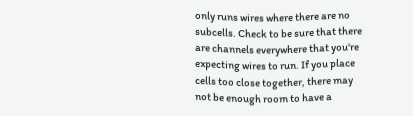only runs wires where there are no subcells. Check to be sure that there are channels everywhere that you're expecting wires to run. If you place cells too close together, there may not be enough room to have a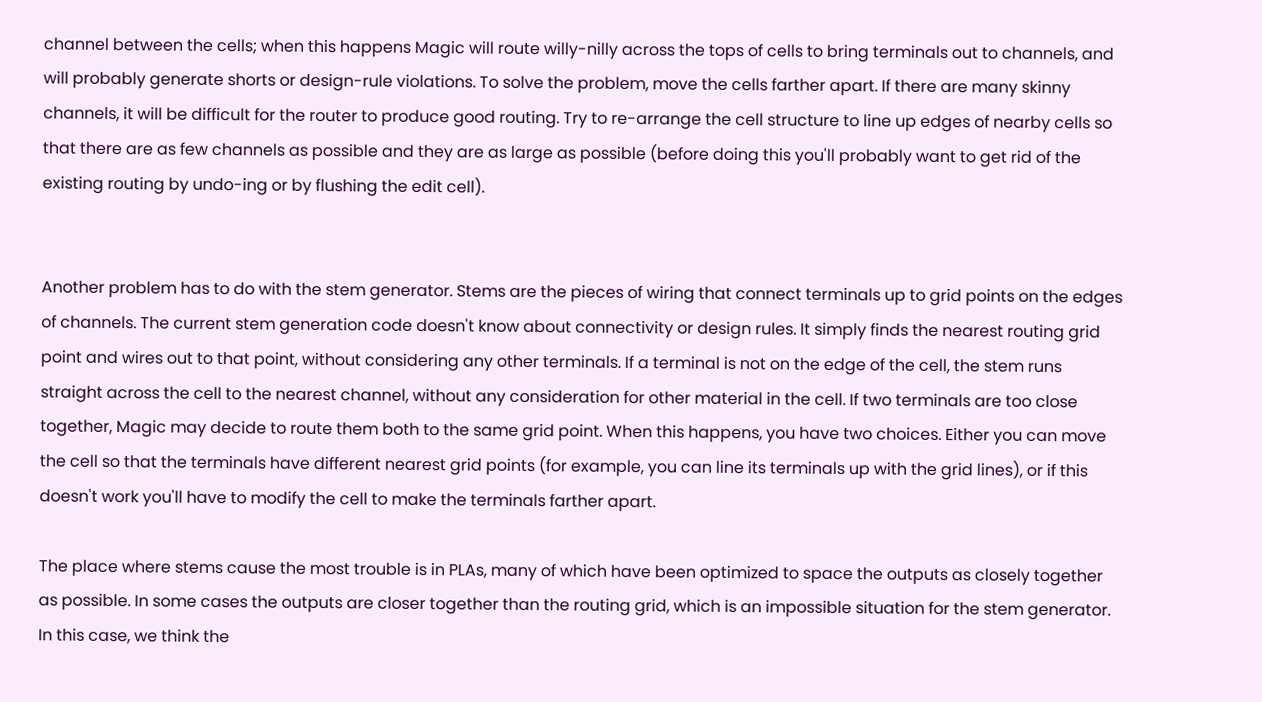channel between the cells; when this happens Magic will route willy-nilly across the tops of cells to bring terminals out to channels, and will probably generate shorts or design-rule violations. To solve the problem, move the cells farther apart. If there are many skinny channels, it will be difficult for the router to produce good routing. Try to re-arrange the cell structure to line up edges of nearby cells so that there are as few channels as possible and they are as large as possible (before doing this you'll probably want to get rid of the existing routing by undo-ing or by flushing the edit cell).


Another problem has to do with the stem generator. Stems are the pieces of wiring that connect terminals up to grid points on the edges of channels. The current stem generation code doesn't know about connectivity or design rules. It simply finds the nearest routing grid point and wires out to that point, without considering any other terminals. If a terminal is not on the edge of the cell, the stem runs straight across the cell to the nearest channel, without any consideration for other material in the cell. If two terminals are too close together, Magic may decide to route them both to the same grid point. When this happens, you have two choices. Either you can move the cell so that the terminals have different nearest grid points (for example, you can line its terminals up with the grid lines), or if this doesn't work you'll have to modify the cell to make the terminals farther apart.

The place where stems cause the most trouble is in PLAs, many of which have been optimized to space the outputs as closely together as possible. In some cases the outputs are closer together than the routing grid, which is an impossible situation for the stem generator. In this case, we think the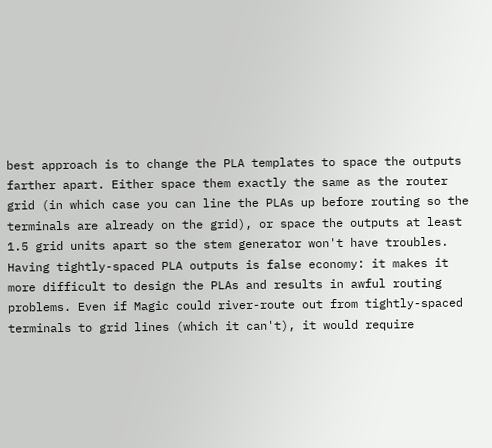best approach is to change the PLA templates to space the outputs farther apart. Either space them exactly the same as the router grid (in which case you can line the PLAs up before routing so the terminals are already on the grid), or space the outputs at least 1.5 grid units apart so the stem generator won't have troubles. Having tightly-spaced PLA outputs is false economy: it makes it more difficult to design the PLAs and results in awful routing problems. Even if Magic could river-route out from tightly-spaced terminals to grid lines (which it can't), it would require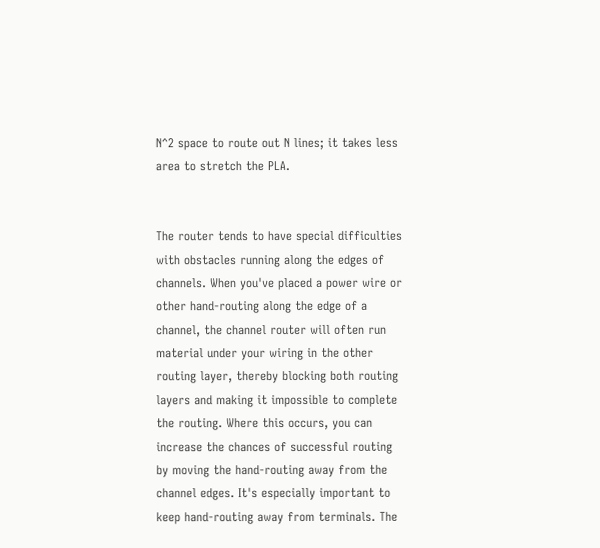N^2 space to route out N lines; it takes less area to stretch the PLA.


The router tends to have special difficulties with obstacles running along the edges of channels. When you've placed a power wire or other hand-routing along the edge of a channel, the channel router will often run material under your wiring in the other routing layer, thereby blocking both routing layers and making it impossible to complete the routing. Where this occurs, you can increase the chances of successful routing by moving the hand-routing away from the channel edges. It's especially important to keep hand-routing away from terminals. The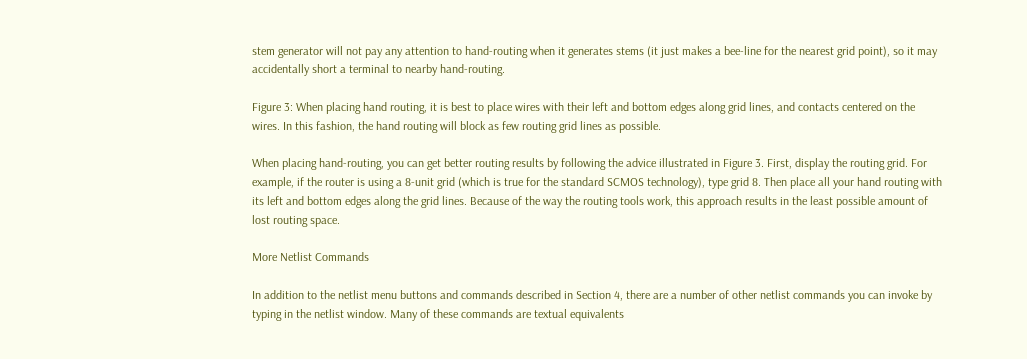stem generator will not pay any attention to hand-routing when it generates stems (it just makes a bee-line for the nearest grid point), so it may accidentally short a terminal to nearby hand-routing.

Figure 3: When placing hand routing, it is best to place wires with their left and bottom edges along grid lines, and contacts centered on the wires. In this fashion, the hand routing will block as few routing grid lines as possible.

When placing hand-routing, you can get better routing results by following the advice illustrated in Figure 3. First, display the routing grid. For example, if the router is using a 8-unit grid (which is true for the standard SCMOS technology), type grid 8. Then place all your hand routing with its left and bottom edges along the grid lines. Because of the way the routing tools work, this approach results in the least possible amount of lost routing space.

More Netlist Commands

In addition to the netlist menu buttons and commands described in Section 4, there are a number of other netlist commands you can invoke by typing in the netlist window. Many of these commands are textual equivalents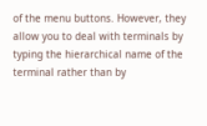of the menu buttons. However, they allow you to deal with terminals by typing the hierarchical name of the terminal rather than by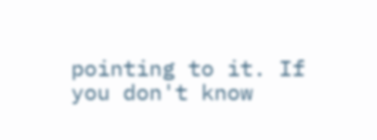pointing to it. If you don't know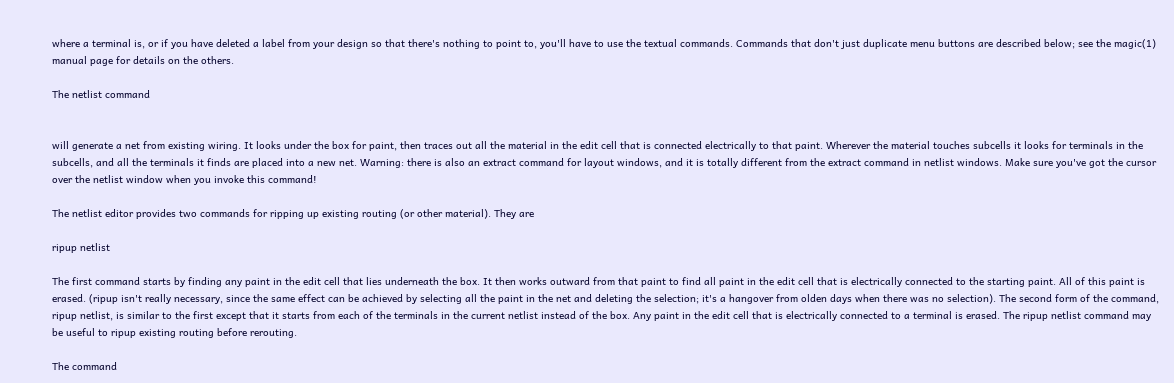where a terminal is, or if you have deleted a label from your design so that there's nothing to point to, you'll have to use the textual commands. Commands that don't just duplicate menu buttons are described below; see the magic(1) manual page for details on the others.

The netlist command


will generate a net from existing wiring. It looks under the box for paint, then traces out all the material in the edit cell that is connected electrically to that paint. Wherever the material touches subcells it looks for terminals in the subcells, and all the terminals it finds are placed into a new net. Warning: there is also an extract command for layout windows, and it is totally different from the extract command in netlist windows. Make sure you've got the cursor over the netlist window when you invoke this command!

The netlist editor provides two commands for ripping up existing routing (or other material). They are

ripup netlist

The first command starts by finding any paint in the edit cell that lies underneath the box. It then works outward from that paint to find all paint in the edit cell that is electrically connected to the starting paint. All of this paint is erased. (ripup isn't really necessary, since the same effect can be achieved by selecting all the paint in the net and deleting the selection; it's a hangover from olden days when there was no selection). The second form of the command, ripup netlist, is similar to the first except that it starts from each of the terminals in the current netlist instead of the box. Any paint in the edit cell that is electrically connected to a terminal is erased. The ripup netlist command may be useful to ripup existing routing before rerouting.

The command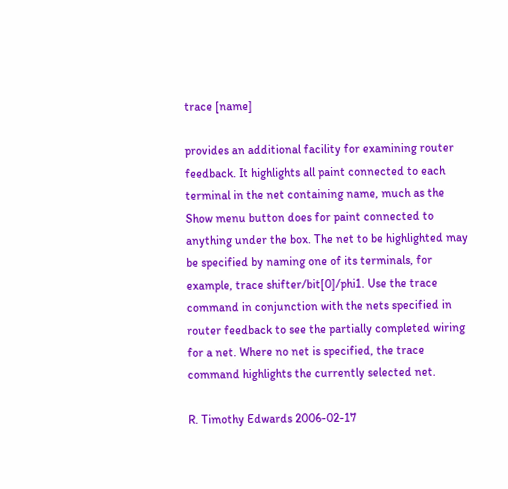trace [name]

provides an additional facility for examining router feedback. It highlights all paint connected to each terminal in the net containing name, much as the Show menu button does for paint connected to anything under the box. The net to be highlighted may be specified by naming one of its terminals, for example, trace shifter/bit[0]/phi1. Use the trace command in conjunction with the nets specified in router feedback to see the partially completed wiring for a net. Where no net is specified, the trace command highlights the currently selected net.

R. Timothy Edwards 2006-02-17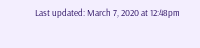Last updated: March 7, 2020 at 12:48pm